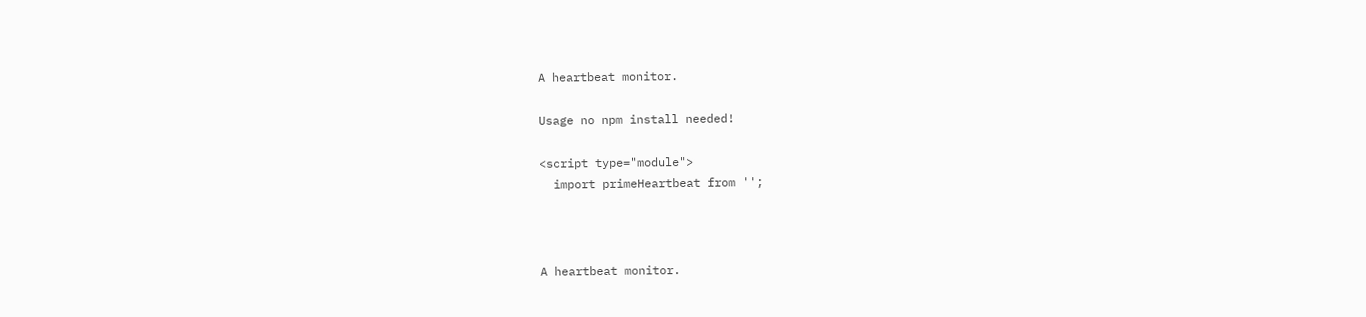A heartbeat monitor.

Usage no npm install needed!

<script type="module">
  import primeHeartbeat from '';



A heartbeat monitor.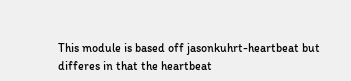This module is based off jasonkuhrt-heartbeat but differes in that the heartbeat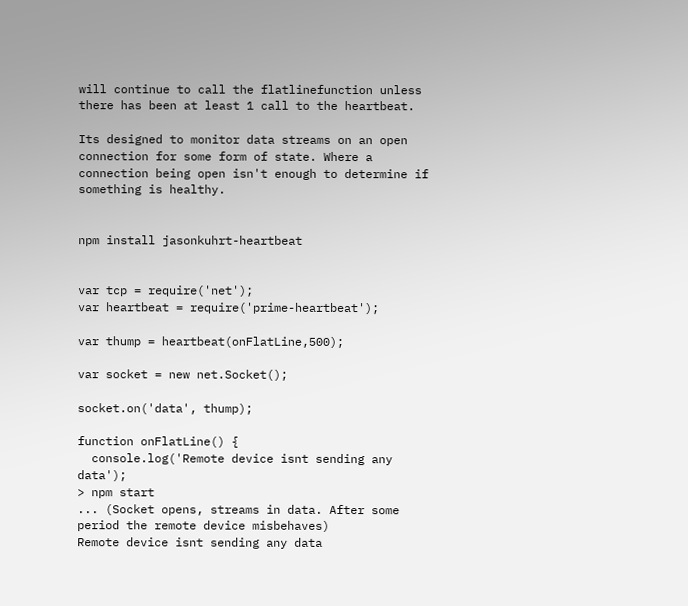will continue to call the flatlinefunction unless there has been at least 1 call to the heartbeat.

Its designed to monitor data streams on an open connection for some form of state. Where a connection being open isn't enough to determine if something is healthy.


npm install jasonkuhrt-heartbeat


var tcp = require('net');
var heartbeat = require('prime-heartbeat');

var thump = heartbeat(onFlatLine,500);

var socket = new net.Socket();

socket.on('data', thump);

function onFlatLine() {
  console.log('Remote device isnt sending any data');
> npm start
... (Socket opens, streams in data. After some period the remote device misbehaves)
Remote device isnt sending any data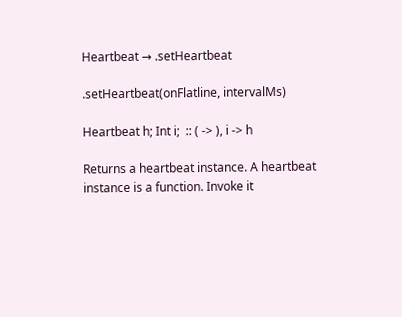Heartbeat → .setHeartbeat

.setHeartbeat(onFlatline, intervalMs)

Heartbeat h; Int i;  :: ( -> ), i -> h

Returns a heartbeat instance. A heartbeat instance is a function. Invoke it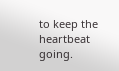to keep the heartbeat going.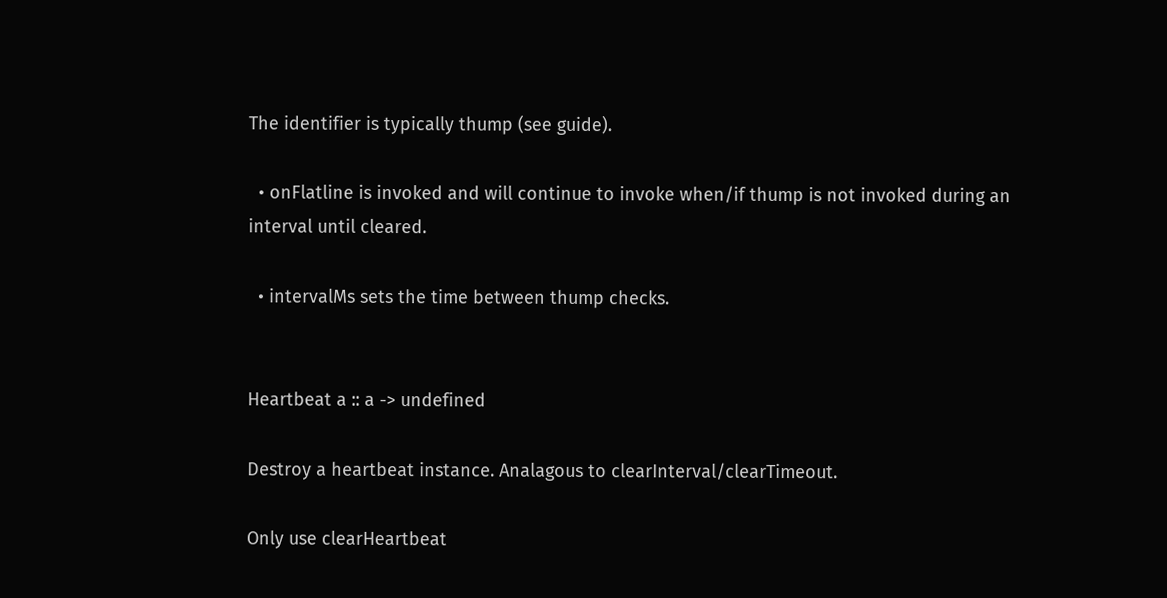The identifier is typically thump (see guide).

  • onFlatline is invoked and will continue to invoke when/if thump is not invoked during an interval until cleared.

  • intervalMs sets the time between thump checks.


Heartbeat a :: a -> undefined

Destroy a heartbeat instance. Analagous to clearInterval/clearTimeout.

Only use clearHeartbeat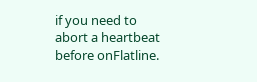if you need to abort a heartbeat before onFlatline.